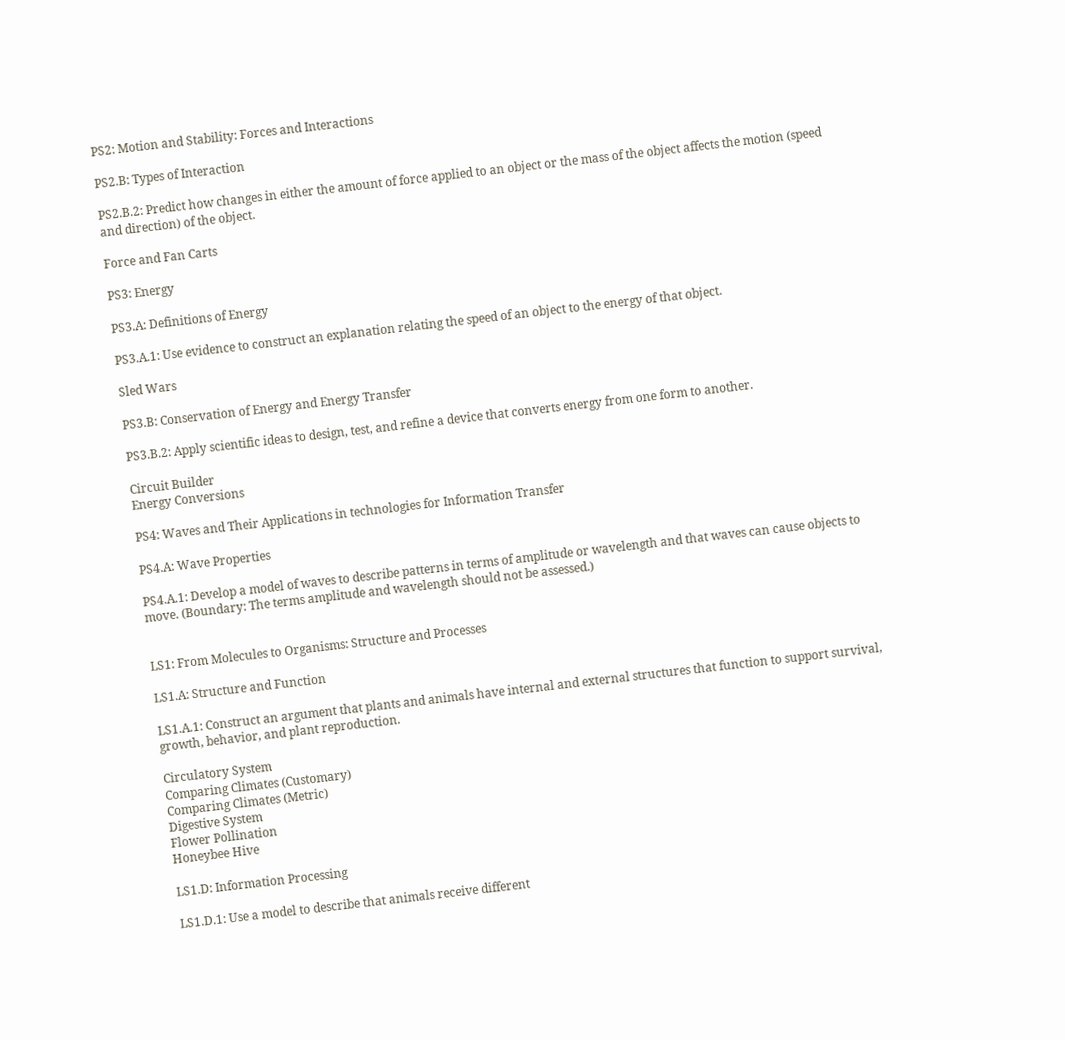PS2: Motion and Stability: Forces and Interactions

PS2.B: Types of Interaction

PS2.B.2: Predict how changes in either the amount of force applied to an object or the mass of the object affects the motion (speed and direction) of the object.

Force and Fan Carts

PS3: Energy

PS3.A: Definitions of Energy

PS3.A.1: Use evidence to construct an explanation relating the speed of an object to the energy of that object.

Sled Wars

PS3.B: Conservation of Energy and Energy Transfer

PS3.B.2: Apply scientific ideas to design, test, and refine a device that converts energy from one form to another.

Circuit Builder
Energy Conversions

PS4: Waves and Their Applications in technologies for Information Transfer

PS4.A: Wave Properties

PS4.A.1: Develop a model of waves to describe patterns in terms of amplitude or wavelength and that waves can cause objects to move. (Boundary: The terms amplitude and wavelength should not be assessed.)


LS1: From Molecules to Organisms: Structure and Processes

LS1.A: Structure and Function

LS1.A.1: Construct an argument that plants and animals have internal and external structures that function to support survival, growth, behavior, and plant reproduction.

Circulatory System
Comparing Climates (Customary)
Comparing Climates (Metric)
Digestive System
Flower Pollination
Honeybee Hive

LS1.D: Information Processing

LS1.D.1: Use a model to describe that animals receive different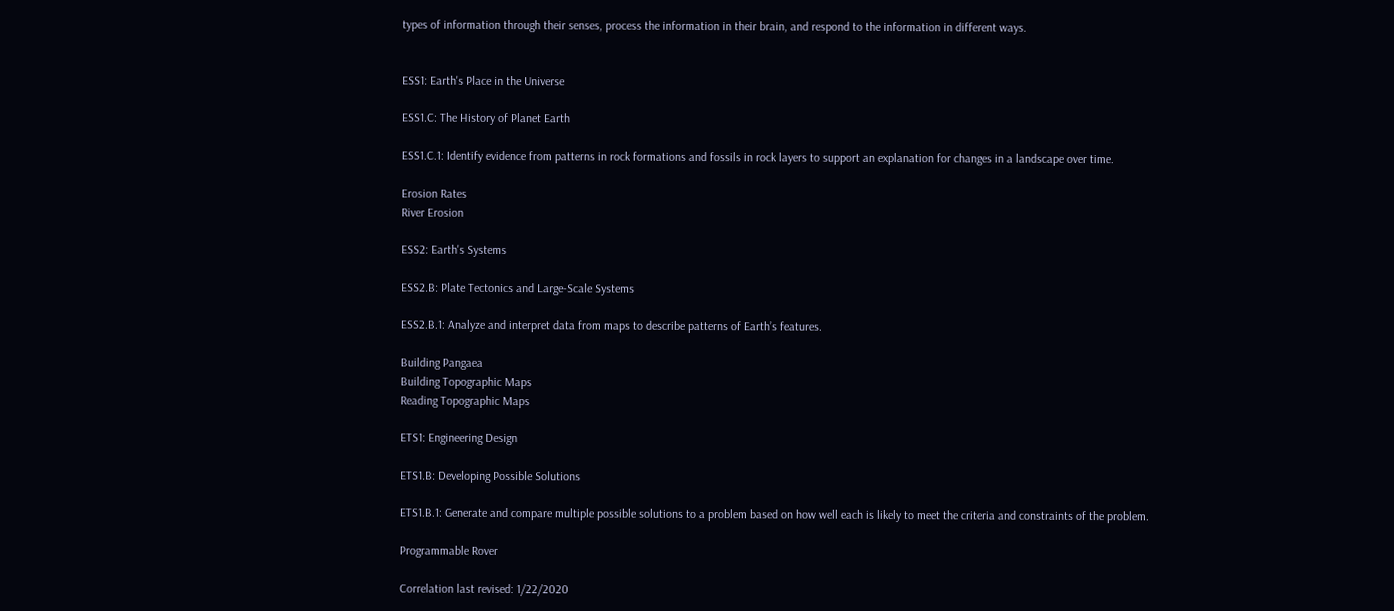types of information through their senses, process the information in their brain, and respond to the information in different ways.


ESS1: Earth's Place in the Universe

ESS1.C: The History of Planet Earth

ESS1.C.1: Identify evidence from patterns in rock formations and fossils in rock layers to support an explanation for changes in a landscape over time.

Erosion Rates
River Erosion

ESS2: Earth's Systems

ESS2.B: Plate Tectonics and Large-Scale Systems

ESS2.B.1: Analyze and interpret data from maps to describe patterns of Earth’s features.

Building Pangaea
Building Topographic Maps
Reading Topographic Maps

ETS1: Engineering Design

ETS1.B: Developing Possible Solutions

ETS1.B.1: Generate and compare multiple possible solutions to a problem based on how well each is likely to meet the criteria and constraints of the problem.

Programmable Rover

Correlation last revised: 1/22/2020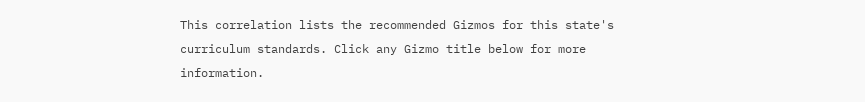This correlation lists the recommended Gizmos for this state's curriculum standards. Click any Gizmo title below for more information.